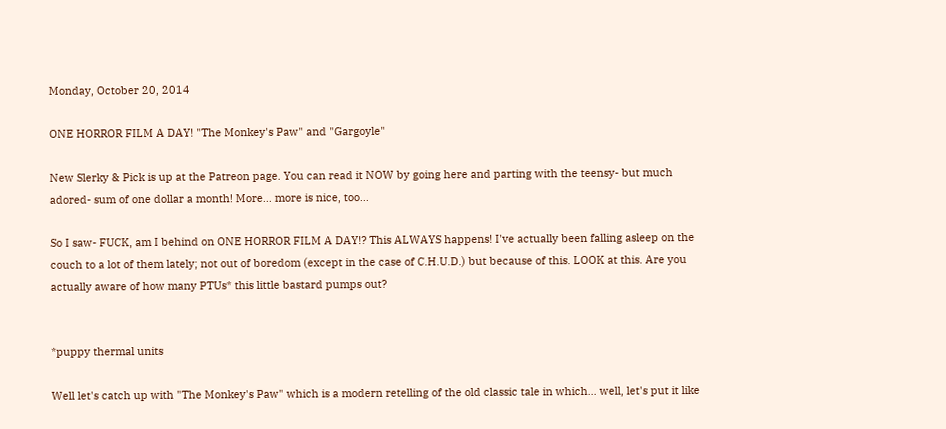Monday, October 20, 2014

ONE HORROR FILM A DAY! "The Monkey's Paw" and "Gargoyle"

New Slerky & Pick is up at the Patreon page. You can read it NOW by going here and parting with the teensy- but much adored- sum of one dollar a month! More... more is nice, too...

So I saw- FUCK, am I behind on ONE HORROR FILM A DAY!? This ALWAYS happens! I've actually been falling asleep on the couch to a lot of them lately; not out of boredom (except in the case of C.H.U.D.) but because of this. LOOK at this. Are you actually aware of how many PTUs* this little bastard pumps out?


*puppy thermal units

Well let's catch up with "The Monkey's Paw" which is a modern retelling of the old classic tale in which... well, let's put it like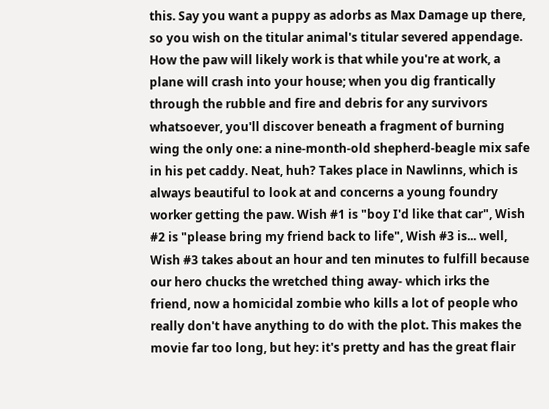this. Say you want a puppy as adorbs as Max Damage up there, so you wish on the titular animal's titular severed appendage. How the paw will likely work is that while you're at work, a plane will crash into your house; when you dig frantically through the rubble and fire and debris for any survivors whatsoever, you'll discover beneath a fragment of burning wing the only one: a nine-month-old shepherd-beagle mix safe in his pet caddy. Neat, huh? Takes place in Nawlinns, which is always beautiful to look at and concerns a young foundry worker getting the paw. Wish #1 is "boy I'd like that car", Wish #2 is "please bring my friend back to life", Wish #3 is... well, Wish #3 takes about an hour and ten minutes to fulfill because our hero chucks the wretched thing away- which irks the friend, now a homicidal zombie who kills a lot of people who really don't have anything to do with the plot. This makes the movie far too long, but hey: it's pretty and has the great flair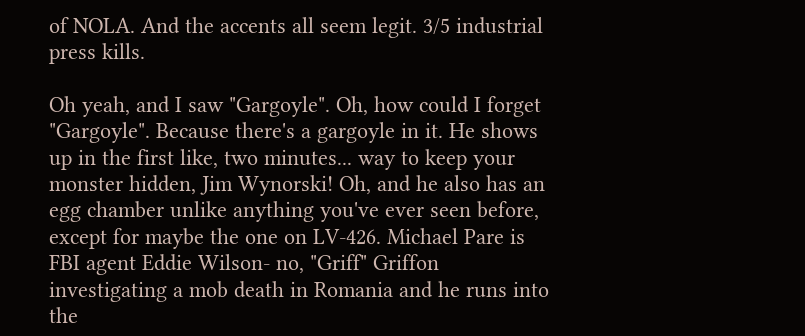of NOLA. And the accents all seem legit. 3/5 industrial press kills.

Oh yeah, and I saw "Gargoyle". Oh, how could I forget "Gargoyle". Because there's a gargoyle in it. He shows up in the first like, two minutes... way to keep your monster hidden, Jim Wynorski! Oh, and he also has an egg chamber unlike anything you've ever seen before, except for maybe the one on LV-426. Michael Pare is FBI agent Eddie Wilson- no, "Griff" Griffon investigating a mob death in Romania and he runs into the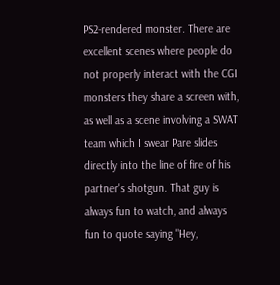PS2-rendered monster. There are excellent scenes where people do not properly interact with the CGI monsters they share a screen with, as well as a scene involving a SWAT team which I swear Pare slides directly into the line of fire of his partner's shotgun. That guy is always fun to watch, and always fun to quote saying "Hey,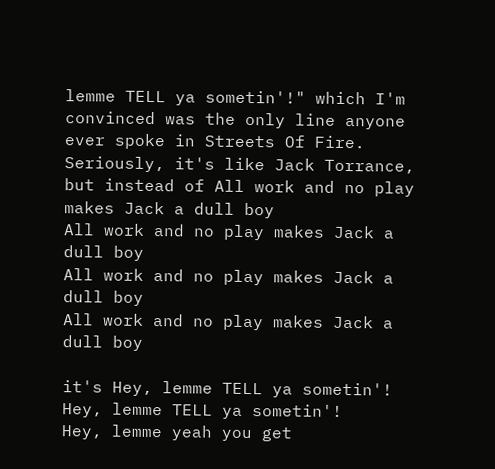lemme TELL ya sometin'!" which I'm convinced was the only line anyone ever spoke in Streets Of Fire. Seriously, it's like Jack Torrance, but instead of All work and no play makes Jack a dull boy
All work and no play makes Jack a dull boy
All work and no play makes Jack a dull boy
All work and no play makes Jack a dull boy

it's Hey, lemme TELL ya sometin'!
Hey, lemme TELL ya sometin'!
Hey, lemme yeah you get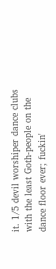it. 1/5 devil worshiper dance clubs with the least Goth-people on the dance floor ever; fuckin'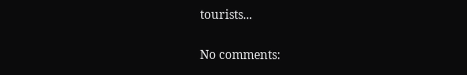tourists...

No comments: